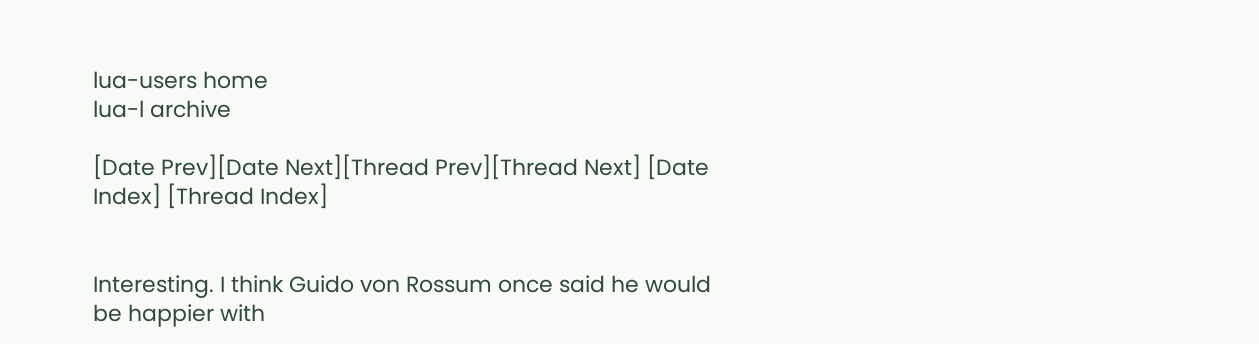lua-users home
lua-l archive

[Date Prev][Date Next][Thread Prev][Thread Next] [Date Index] [Thread Index]


Interesting. I think Guido von Rossum once said he would be happier with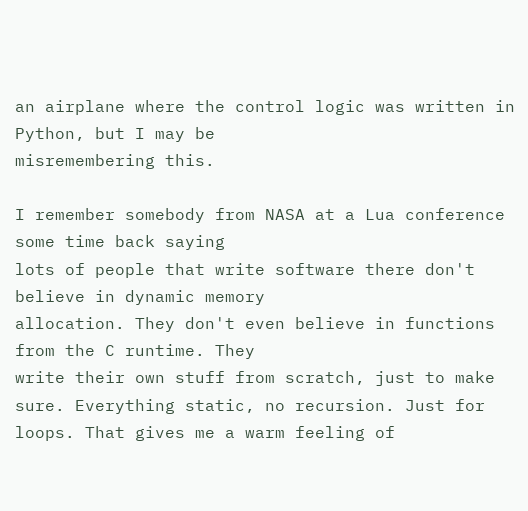an airplane where the control logic was written in Python, but I may be
misremembering this.

I remember somebody from NASA at a Lua conference some time back saying
lots of people that write software there don't believe in dynamic memory
allocation. They don't even believe in functions from the C runtime. They
write their own stuff from scratch, just to make sure. Everything static, no recursion. Just for loops. That gives me a warm feeling of